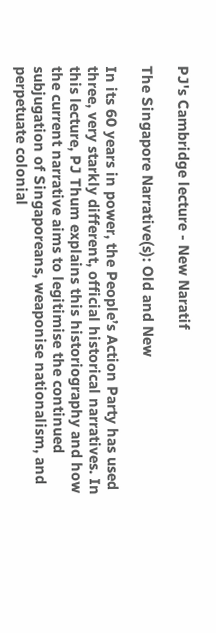PJ's Cambridge lecture - New Naratif

The Singapore Narrative(s): Old and New

In its 60 years in power, the People’s Action Party has used three, very starkly different, official historical narratives. In this lecture, PJ Thum explains this historiography and how the current narrative aims to legitimise the continued subjugation of Singaporeans, weaponise nationalism, and perpetuate colonial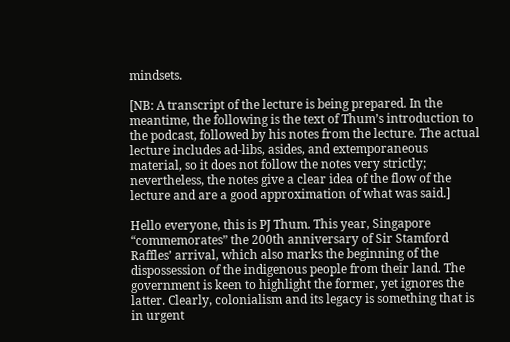mindsets.

[NB: A transcript of the lecture is being prepared. In the meantime, the following is the text of Thum’s introduction to the podcast, followed by his notes from the lecture. The actual lecture includes ad-libs, asides, and extemporaneous material, so it does not follow the notes very strictly; nevertheless, the notes give a clear idea of the flow of the lecture and are a good approximation of what was said.]

Hello everyone, this is PJ Thum. This year, Singapore “commemorates” the 200th anniversary of Sir Stamford Raffles’ arrival, which also marks the beginning of the dispossession of the indigenous people from their land. The government is keen to highlight the former, yet ignores the latter. Clearly, colonialism and its legacy is something that is in urgent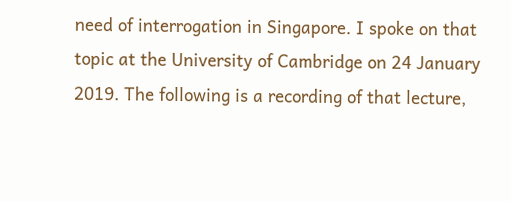need of interrogation in Singapore. I spoke on that topic at the University of Cambridge on 24 January 2019. The following is a recording of that lecture,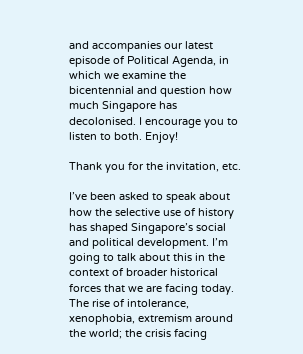and accompanies our latest episode of Political Agenda, in which we examine the bicentennial and question how much Singapore has decolonised. I encourage you to listen to both. Enjoy!

Thank you for the invitation, etc.

I’ve been asked to speak about how the selective use of history has shaped Singapore’s social and political development. I’m going to talk about this in the context of broader historical forces that we are facing today. The rise of intolerance, xenophobia, extremism around the world; the crisis facing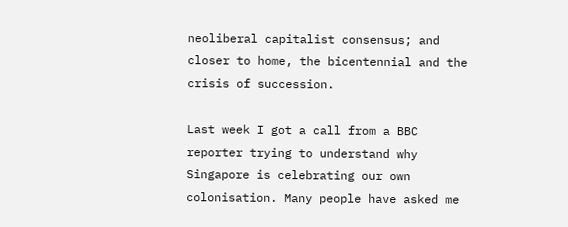neoliberal capitalist consensus; and closer to home, the bicentennial and the crisis of succession.

Last week I got a call from a BBC reporter trying to understand why Singapore is celebrating our own colonisation. Many people have asked me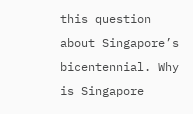this question about Singapore’s bicentennial. Why is Singapore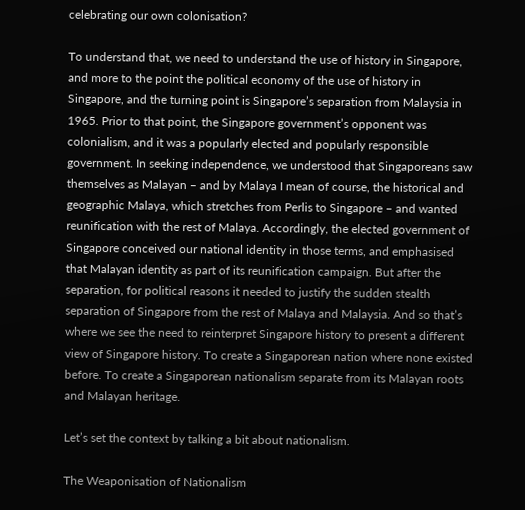celebrating our own colonisation?

To understand that, we need to understand the use of history in Singapore, and more to the point the political economy of the use of history in Singapore, and the turning point is Singapore’s separation from Malaysia in 1965. Prior to that point, the Singapore government’s opponent was colonialism, and it was a popularly elected and popularly responsible government. In seeking independence, we understood that Singaporeans saw themselves as Malayan – and by Malaya I mean of course, the historical and geographic Malaya, which stretches from Perlis to Singapore – and wanted reunification with the rest of Malaya. Accordingly, the elected government of Singapore conceived our national identity in those terms, and emphasised that Malayan identity as part of its reunification campaign. But after the separation, for political reasons it needed to justify the sudden stealth separation of Singapore from the rest of Malaya and Malaysia. And so that’s where we see the need to reinterpret Singapore history to present a different view of Singapore history. To create a Singaporean nation where none existed before. To create a Singaporean nationalism separate from its Malayan roots and Malayan heritage.

Let’s set the context by talking a bit about nationalism.

The Weaponisation of Nationalism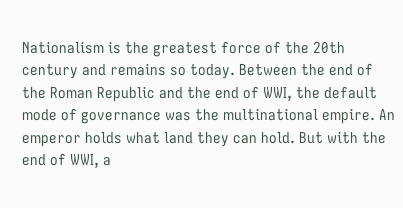Nationalism is the greatest force of the 20th century and remains so today. Between the end of the Roman Republic and the end of WWI, the default mode of governance was the multinational empire. An emperor holds what land they can hold. But with the end of WWI, a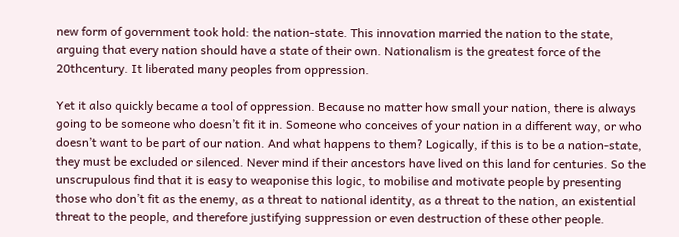new form of government took hold: the nation-state. This innovation married the nation to the state, arguing that every nation should have a state of their own. Nationalism is the greatest force of the 20thcentury. It liberated many peoples from oppression.

Yet it also quickly became a tool of oppression. Because no matter how small your nation, there is always going to be someone who doesn’t fit it in. Someone who conceives of your nation in a different way, or who doesn’t want to be part of our nation. And what happens to them? Logically, if this is to be a nation-state, they must be excluded or silenced. Never mind if their ancestors have lived on this land for centuries. So the unscrupulous find that it is easy to weaponise this logic, to mobilise and motivate people by presenting those who don’t fit as the enemy, as a threat to national identity, as a threat to the nation, an existential threat to the people, and therefore justifying suppression or even destruction of these other people.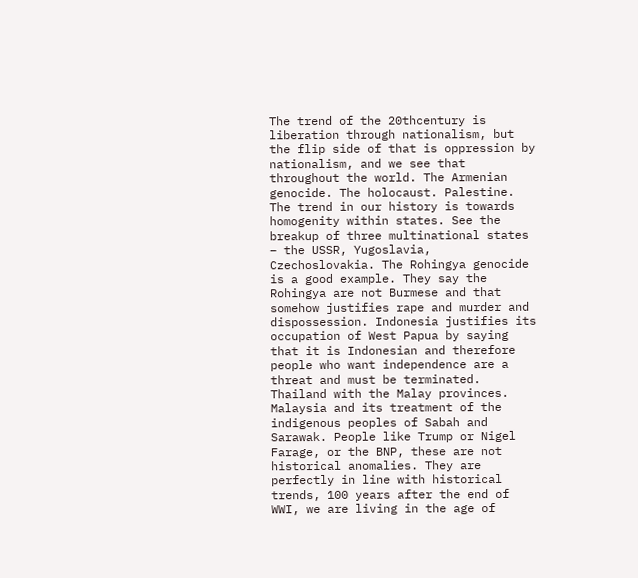The trend of the 20thcentury is liberation through nationalism, but the flip side of that is oppression by nationalism, and we see that throughout the world. The Armenian genocide. The holocaust. Palestine. The trend in our history is towards homogenity within states. See the breakup of three multinational states – the USSR, Yugoslavia, Czechoslovakia. The Rohingya genocide is a good example. They say the Rohingya are not Burmese and that somehow justifies rape and murder and dispossession. Indonesia justifies its occupation of West Papua by saying that it is Indonesian and therefore people who want independence are a threat and must be terminated. Thailand with the Malay provinces. Malaysia and its treatment of the indigenous peoples of Sabah and Sarawak. People like Trump or Nigel Farage, or the BNP, these are not historical anomalies. They are perfectly in line with historical trends, 100 years after the end of WWI, we are living in the age of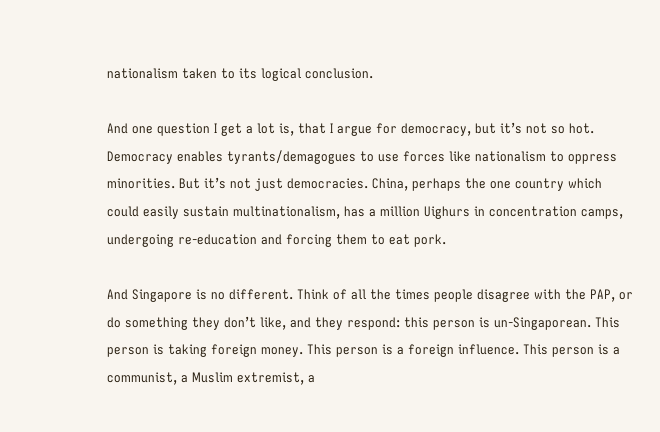nationalism taken to its logical conclusion.

And one question I get a lot is, that I argue for democracy, but it’s not so hot. Democracy enables tyrants/demagogues to use forces like nationalism to oppress minorities. But it’s not just democracies. China, perhaps the one country which could easily sustain multinationalism, has a million Uighurs in concentration camps, undergoing re-education and forcing them to eat pork.

And Singapore is no different. Think of all the times people disagree with the PAP, or do something they don’t like, and they respond: this person is un-Singaporean. This person is taking foreign money. This person is a foreign influence. This person is a communist, a Muslim extremist, a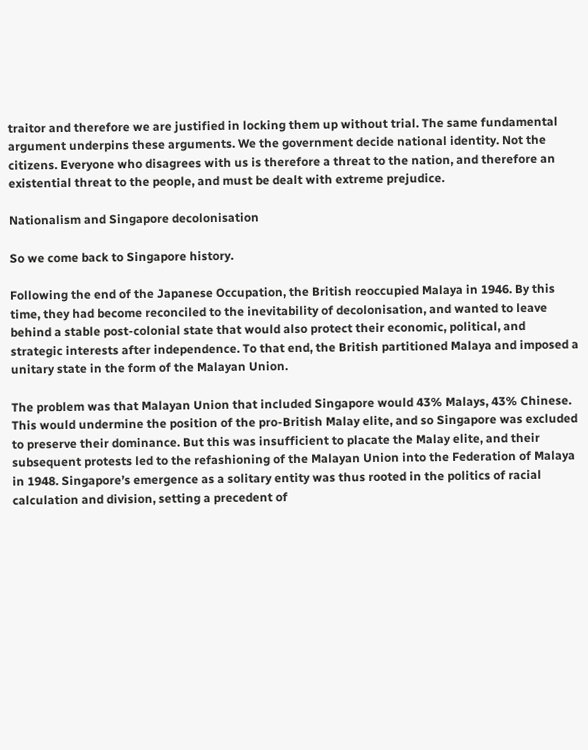traitor and therefore we are justified in locking them up without trial. The same fundamental argument underpins these arguments. We the government decide national identity. Not the citizens. Everyone who disagrees with us is therefore a threat to the nation, and therefore an existential threat to the people, and must be dealt with extreme prejudice.

Nationalism and Singapore decolonisation

So we come back to Singapore history.

Following the end of the Japanese Occupation, the British reoccupied Malaya in 1946. By this time, they had become reconciled to the inevitability of decolonisation, and wanted to leave behind a stable post-colonial state that would also protect their economic, political, and strategic interests after independence. To that end, the British partitioned Malaya and imposed a unitary state in the form of the Malayan Union.

The problem was that Malayan Union that included Singapore would 43% Malays, 43% Chinese. This would undermine the position of the pro-British Malay elite, and so Singapore was excluded to preserve their dominance. But this was insufficient to placate the Malay elite, and their subsequent protests led to the refashioning of the Malayan Union into the Federation of Malaya in 1948. Singapore’s emergence as a solitary entity was thus rooted in the politics of racial calculation and division, setting a precedent of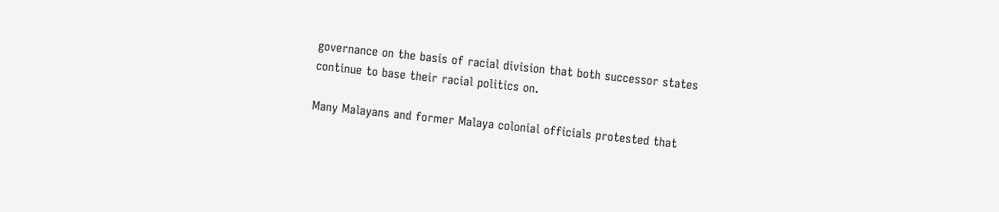governance on the basis of racial division that both successor states continue to base their racial politics on.

Many Malayans and former Malaya colonial officials protested that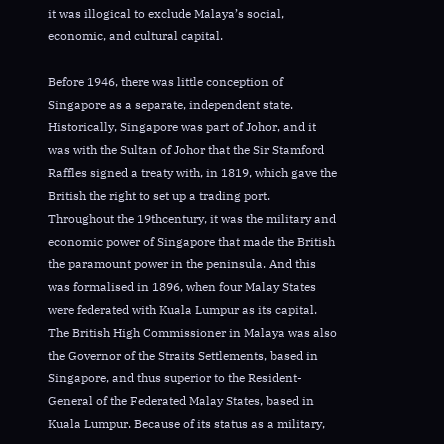it was illogical to exclude Malaya’s social, economic, and cultural capital.

Before 1946, there was little conception of Singapore as a separate, independent state. Historically, Singapore was part of Johor, and it was with the Sultan of Johor that the Sir Stamford Raffles signed a treaty with, in 1819, which gave the British the right to set up a trading port. Throughout the 19thcentury, it was the military and economic power of Singapore that made the British the paramount power in the peninsula. And this was formalised in 1896, when four Malay States were federated with Kuala Lumpur as its capital. The British High Commissioner in Malaya was also the Governor of the Straits Settlements, based in Singapore, and thus superior to the Resident-General of the Federated Malay States, based in Kuala Lumpur. Because of its status as a military,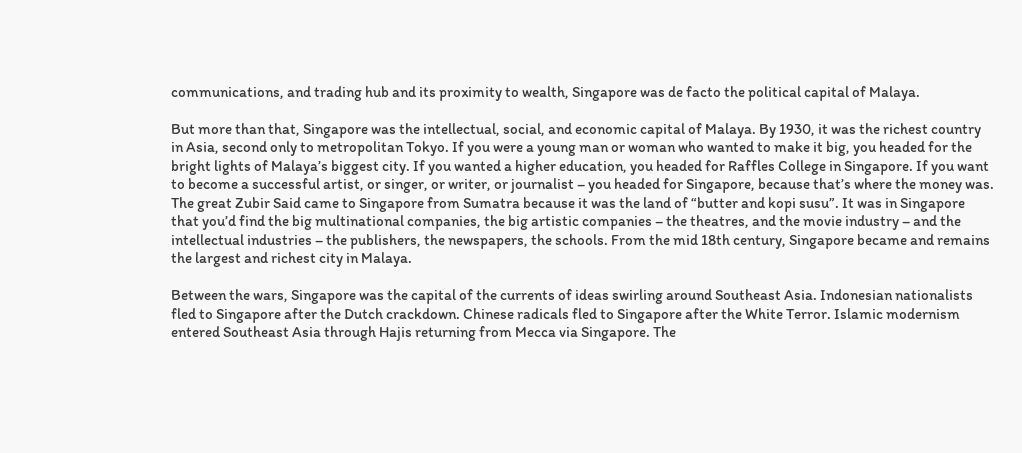communications, and trading hub and its proximity to wealth, Singapore was de facto the political capital of Malaya.

But more than that, Singapore was the intellectual, social, and economic capital of Malaya. By 1930, it was the richest country in Asia, second only to metropolitan Tokyo. If you were a young man or woman who wanted to make it big, you headed for the bright lights of Malaya’s biggest city. If you wanted a higher education, you headed for Raffles College in Singapore. If you want to become a successful artist, or singer, or writer, or journalist – you headed for Singapore, because that’s where the money was. The great Zubir Said came to Singapore from Sumatra because it was the land of “butter and kopi susu”. It was in Singapore that you’d find the big multinational companies, the big artistic companies – the theatres, and the movie industry – and the intellectual industries – the publishers, the newspapers, the schools. From the mid 18th century, Singapore became and remains the largest and richest city in Malaya.

Between the wars, Singapore was the capital of the currents of ideas swirling around Southeast Asia. Indonesian nationalists fled to Singapore after the Dutch crackdown. Chinese radicals fled to Singapore after the White Terror. Islamic modernism entered Southeast Asia through Hajis returning from Mecca via Singapore. The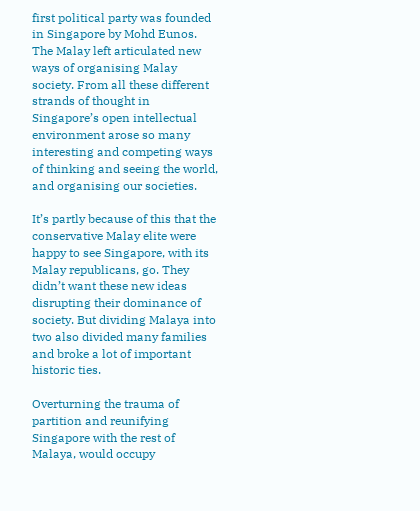first political party was founded in Singapore by Mohd Eunos. The Malay left articulated new ways of organising Malay society. From all these different strands of thought in Singapore’s open intellectual environment arose so many interesting and competing ways of thinking and seeing the world, and organising our societies.

It’s partly because of this that the conservative Malay elite were happy to see Singapore, with its Malay republicans, go. They didn’t want these new ideas disrupting their dominance of society. But dividing Malaya into two also divided many families and broke a lot of important historic ties.

Overturning the trauma of partition and reunifying Singapore with the rest of Malaya, would occupy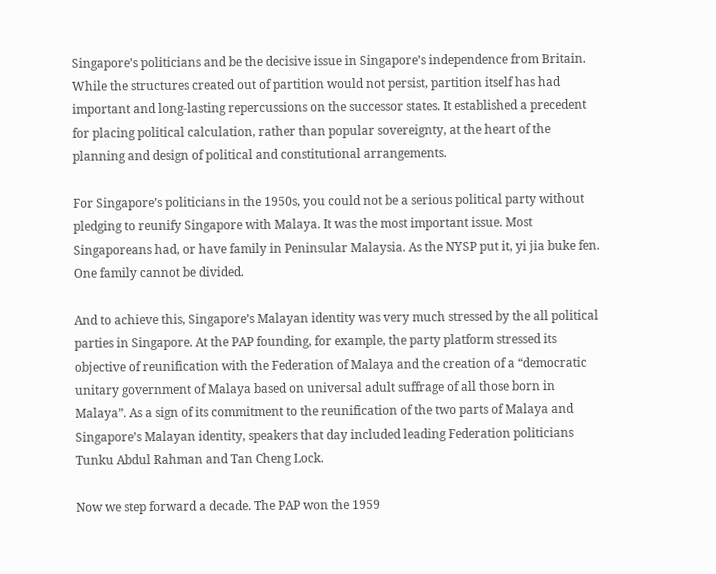Singapore’s politicians and be the decisive issue in Singapore’s independence from Britain. While the structures created out of partition would not persist, partition itself has had important and long-lasting repercussions on the successor states. It established a precedent for placing political calculation, rather than popular sovereignty, at the heart of the planning and design of political and constitutional arrangements.

For Singapore’s politicians in the 1950s, you could not be a serious political party without pledging to reunify Singapore with Malaya. It was the most important issue. Most Singaporeans had, or have family in Peninsular Malaysia. As the NYSP put it, yi jia buke fen. One family cannot be divided.

And to achieve this, Singapore’s Malayan identity was very much stressed by the all political parties in Singapore. At the PAP founding, for example, the party platform stressed its objective of reunification with the Federation of Malaya and the creation of a “democratic unitary government of Malaya based on universal adult suffrage of all those born in Malaya”. As a sign of its commitment to the reunification of the two parts of Malaya and Singapore’s Malayan identity, speakers that day included leading Federation politicians Tunku Abdul Rahman and Tan Cheng Lock.

Now we step forward a decade. The PAP won the 1959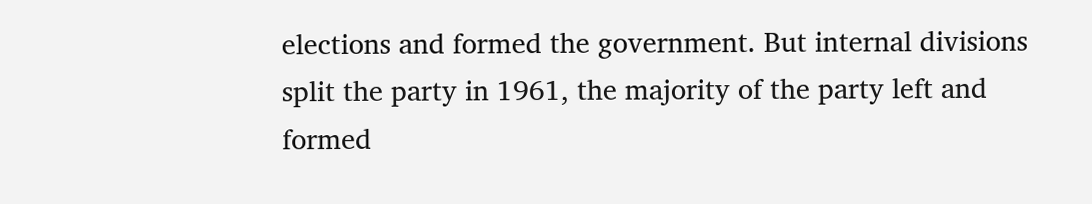elections and formed the government. But internal divisions split the party in 1961, the majority of the party left and formed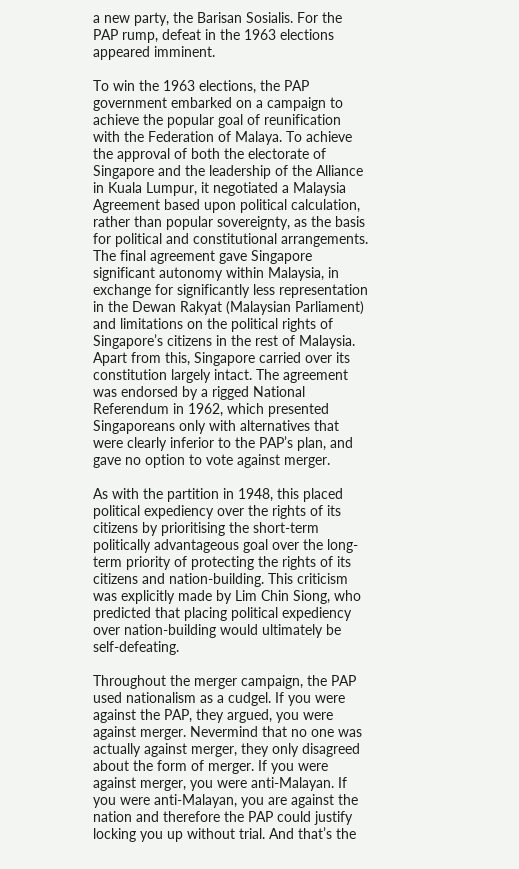a new party, the Barisan Sosialis. For the PAP rump, defeat in the 1963 elections appeared imminent.

To win the 1963 elections, the PAP government embarked on a campaign to achieve the popular goal of reunification with the Federation of Malaya. To achieve the approval of both the electorate of Singapore and the leadership of the Alliance in Kuala Lumpur, it negotiated a Malaysia Agreement based upon political calculation, rather than popular sovereignty, as the basis for political and constitutional arrangements. The final agreement gave Singapore significant autonomy within Malaysia, in exchange for significantly less representation in the Dewan Rakyat (Malaysian Parliament) and limitations on the political rights of Singapore’s citizens in the rest of Malaysia. Apart from this, Singapore carried over its constitution largely intact. The agreement was endorsed by a rigged National Referendum in 1962, which presented Singaporeans only with alternatives that were clearly inferior to the PAP’s plan, and gave no option to vote against merger.

As with the partition in 1948, this placed political expediency over the rights of its citizens by prioritising the short-term politically advantageous goal over the long-term priority of protecting the rights of its citizens and nation-building. This criticism was explicitly made by Lim Chin Siong, who predicted that placing political expediency over nation-building would ultimately be self-defeating.

Throughout the merger campaign, the PAP used nationalism as a cudgel. If you were against the PAP, they argued, you were against merger. Nevermind that no one was actually against merger, they only disagreed about the form of merger. If you were against merger, you were anti-Malayan. If you were anti-Malayan, you are against the nation and therefore the PAP could justify locking you up without trial. And that’s the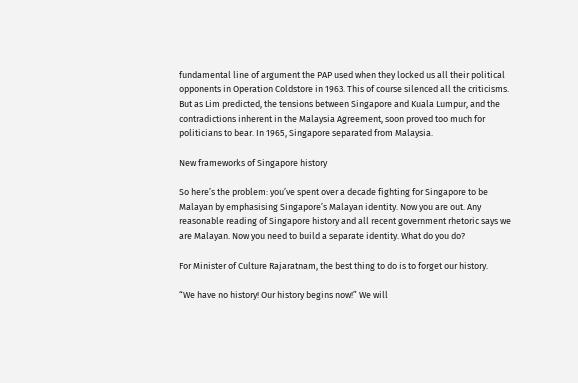fundamental line of argument the PAP used when they locked us all their political opponents in Operation Coldstore in 1963. This of course silenced all the criticisms. But as Lim predicted, the tensions between Singapore and Kuala Lumpur, and the contradictions inherent in the Malaysia Agreement, soon proved too much for politicians to bear. In 1965, Singapore separated from Malaysia.

New frameworks of Singapore history

So here’s the problem: you’ve spent over a decade fighting for Singapore to be Malayan by emphasising Singapore’s Malayan identity. Now you are out. Any reasonable reading of Singapore history and all recent government rhetoric says we are Malayan. Now you need to build a separate identity. What do you do?

For Minister of Culture Rajaratnam, the best thing to do is to forget our history.

“We have no history! Our history begins now!” We will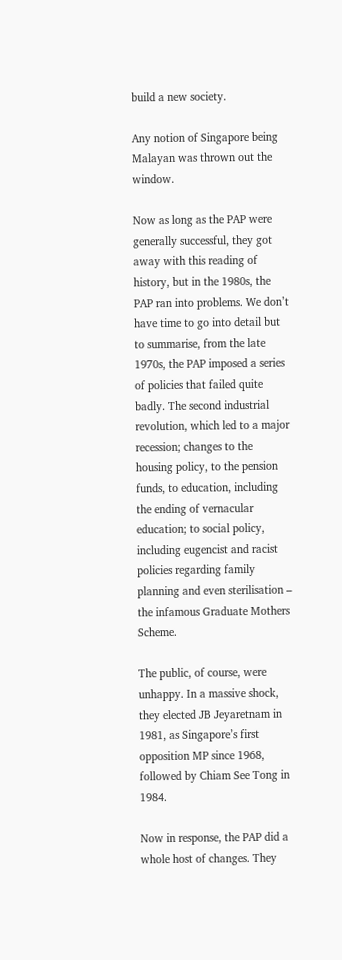build a new society.

Any notion of Singapore being Malayan was thrown out the window.

Now as long as the PAP were generally successful, they got away with this reading of history, but in the 1980s, the PAP ran into problems. We don’t have time to go into detail but to summarise, from the late 1970s, the PAP imposed a series of policies that failed quite badly. The second industrial revolution, which led to a major recession; changes to the housing policy, to the pension funds, to education, including the ending of vernacular education; to social policy, including eugencist and racist policies regarding family planning and even sterilisation – the infamous Graduate Mothers Scheme.

The public, of course, were unhappy. In a massive shock, they elected JB Jeyaretnam in 1981, as Singapore’s first opposition MP since 1968, followed by Chiam See Tong in 1984.

Now in response, the PAP did a whole host of changes. They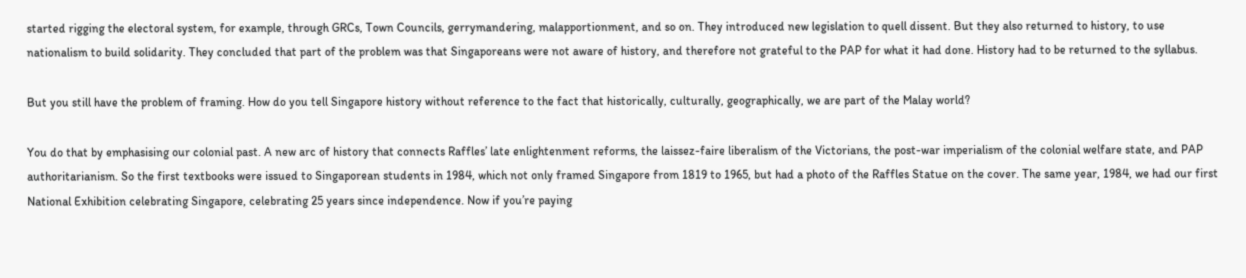started rigging the electoral system, for example, through GRCs, Town Councils, gerrymandering, malapportionment, and so on. They introduced new legislation to quell dissent. But they also returned to history, to use nationalism to build solidarity. They concluded that part of the problem was that Singaporeans were not aware of history, and therefore not grateful to the PAP for what it had done. History had to be returned to the syllabus.

But you still have the problem of framing. How do you tell Singapore history without reference to the fact that historically, culturally, geographically, we are part of the Malay world?

You do that by emphasising our colonial past. A new arc of history that connects Raffles’ late enlightenment reforms, the laissez-faire liberalism of the Victorians, the post-war imperialism of the colonial welfare state, and PAP authoritarianism. So the first textbooks were issued to Singaporean students in 1984, which not only framed Singapore from 1819 to 1965, but had a photo of the Raffles Statue on the cover. The same year, 1984, we had our first National Exhibition celebrating Singapore, celebrating 25 years since independence. Now if you’re paying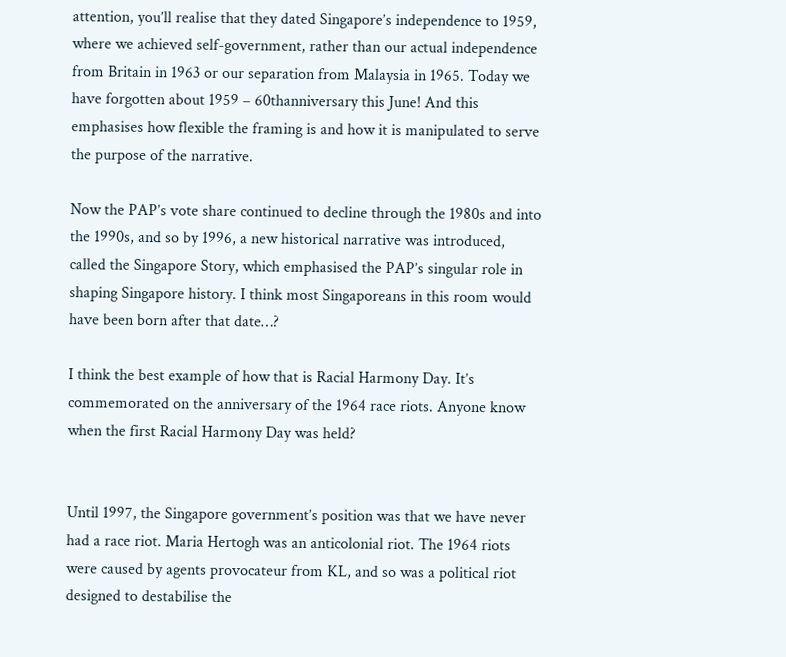attention, you’ll realise that they dated Singapore’s independence to 1959, where we achieved self-government, rather than our actual independence from Britain in 1963 or our separation from Malaysia in 1965. Today we have forgotten about 1959 – 60thanniversary this June! And this emphasises how flexible the framing is and how it is manipulated to serve the purpose of the narrative.

Now the PAP’s vote share continued to decline through the 1980s and into the 1990s, and so by 1996, a new historical narrative was introduced, called the Singapore Story, which emphasised the PAP’s singular role in shaping Singapore history. I think most Singaporeans in this room would have been born after that date…?

I think the best example of how that is Racial Harmony Day. It’s commemorated on the anniversary of the 1964 race riots. Anyone know when the first Racial Harmony Day was held?


Until 1997, the Singapore government’s position was that we have never had a race riot. Maria Hertogh was an anticolonial riot. The 1964 riots were caused by agents provocateur from KL, and so was a political riot designed to destabilise the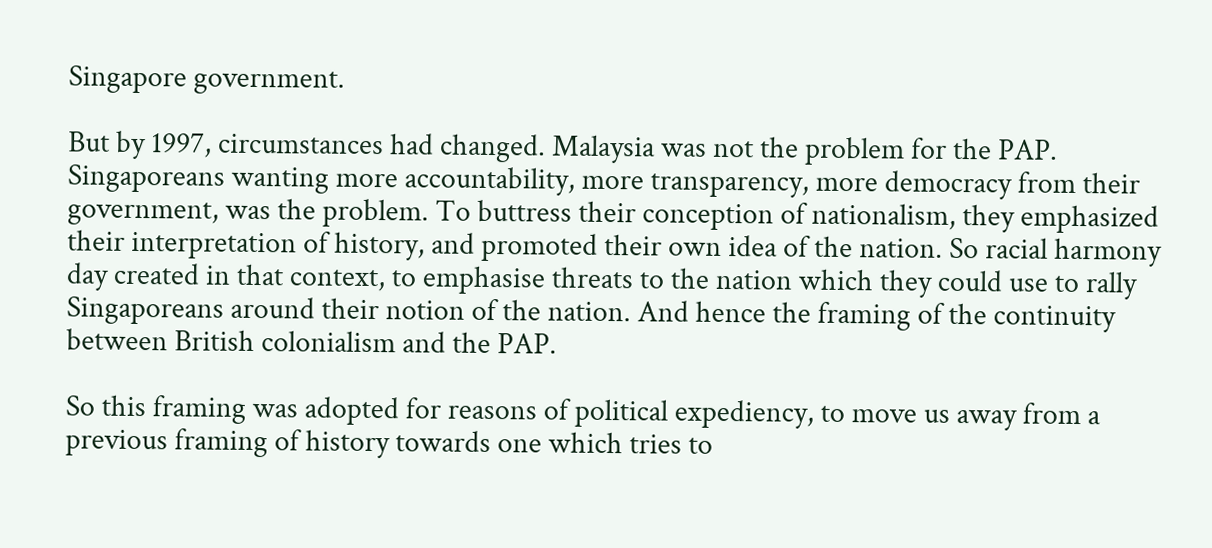Singapore government.

But by 1997, circumstances had changed. Malaysia was not the problem for the PAP. Singaporeans wanting more accountability, more transparency, more democracy from their government, was the problem. To buttress their conception of nationalism, they emphasized their interpretation of history, and promoted their own idea of the nation. So racial harmony day created in that context, to emphasise threats to the nation which they could use to rally Singaporeans around their notion of the nation. And hence the framing of the continuity between British colonialism and the PAP.

So this framing was adopted for reasons of political expediency, to move us away from a previous framing of history towards one which tries to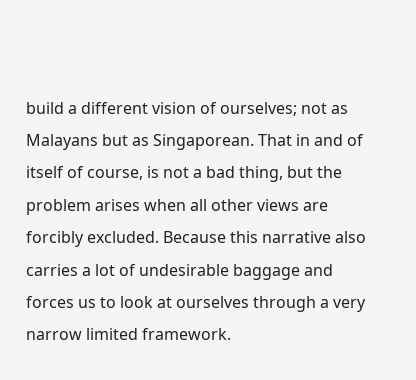build a different vision of ourselves; not as Malayans but as Singaporean. That in and of itself of course, is not a bad thing, but the problem arises when all other views are forcibly excluded. Because this narrative also carries a lot of undesirable baggage and forces us to look at ourselves through a very narrow limited framework.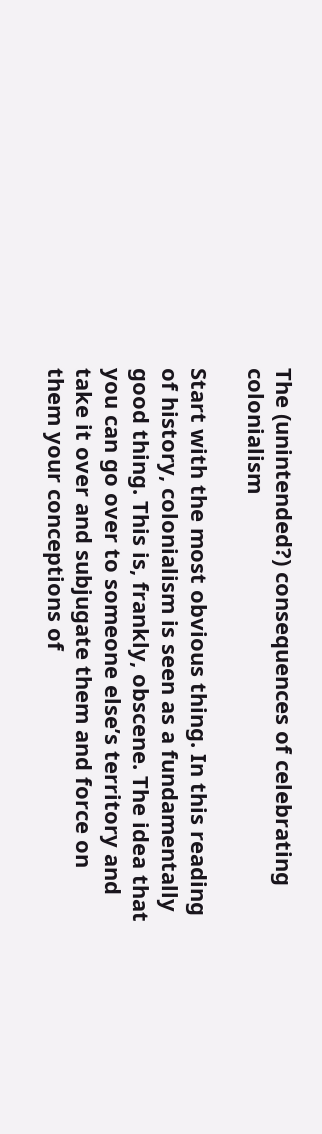The (unintended?) consequences of celebrating colonialism

Start with the most obvious thing. In this reading of history, colonialism is seen as a fundamentally good thing. This is, frankly, obscene. The idea that you can go over to someone else’s territory and take it over and subjugate them and force on them your conceptions of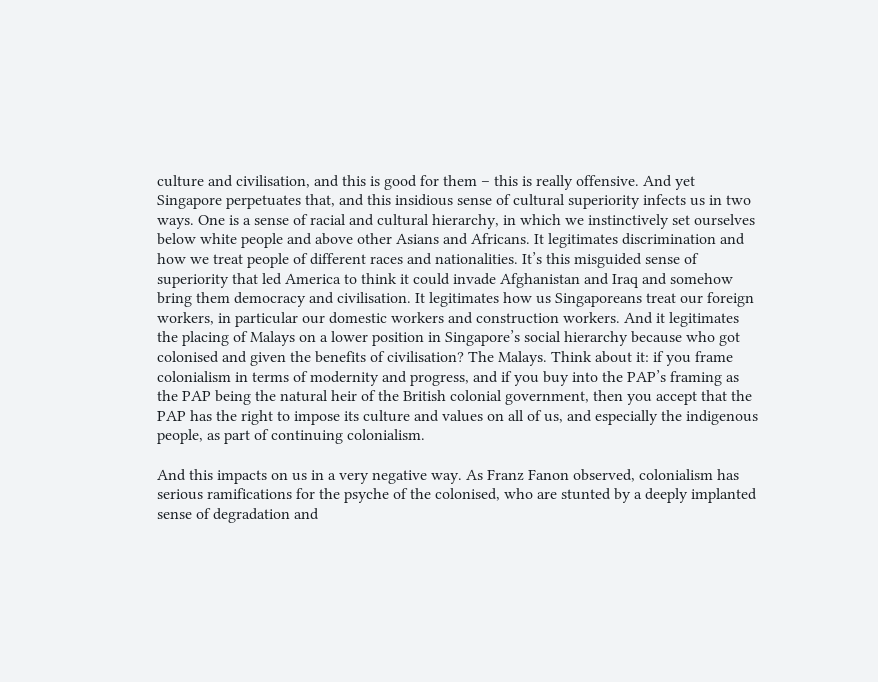culture and civilisation, and this is good for them – this is really offensive. And yet Singapore perpetuates that, and this insidious sense of cultural superiority infects us in two ways. One is a sense of racial and cultural hierarchy, in which we instinctively set ourselves below white people and above other Asians and Africans. It legitimates discrimination and how we treat people of different races and nationalities. It’s this misguided sense of superiority that led America to think it could invade Afghanistan and Iraq and somehow bring them democracy and civilisation. It legitimates how us Singaporeans treat our foreign workers, in particular our domestic workers and construction workers. And it legitimates the placing of Malays on a lower position in Singapore’s social hierarchy because who got colonised and given the benefits of civilisation? The Malays. Think about it: if you frame colonialism in terms of modernity and progress, and if you buy into the PAP’s framing as the PAP being the natural heir of the British colonial government, then you accept that the PAP has the right to impose its culture and values on all of us, and especially the indigenous people, as part of continuing colonialism.

And this impacts on us in a very negative way. As Franz Fanon observed, colonialism has serious ramifications for the psyche of the colonised, who are stunted by a deeply implanted sense of degradation and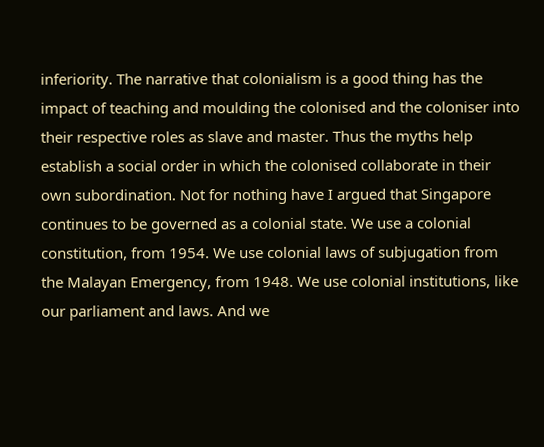inferiority. The narrative that colonialism is a good thing has the impact of teaching and moulding the colonised and the coloniser into their respective roles as slave and master. Thus the myths help establish a social order in which the colonised collaborate in their own subordination. Not for nothing have I argued that Singapore continues to be governed as a colonial state. We use a colonial constitution, from 1954. We use colonial laws of subjugation from the Malayan Emergency, from 1948. We use colonial institutions, like our parliament and laws. And we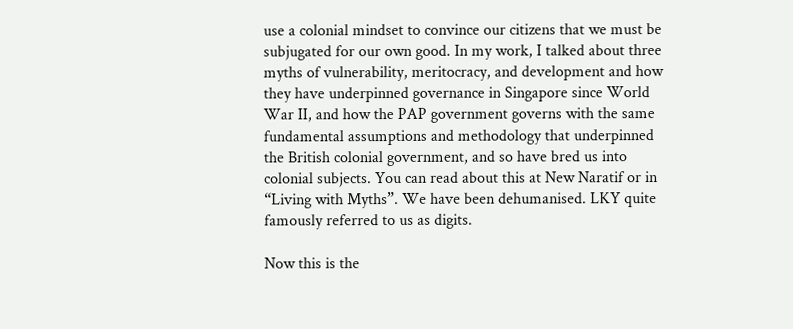use a colonial mindset to convince our citizens that we must be subjugated for our own good. In my work, I talked about three myths of vulnerability, meritocracy, and development and how they have underpinned governance in Singapore since World War II, and how the PAP government governs with the same fundamental assumptions and methodology that underpinned the British colonial government, and so have bred us into colonial subjects. You can read about this at New Naratif or in “Living with Myths”. We have been dehumanised. LKY quite famously referred to us as digits.

Now this is the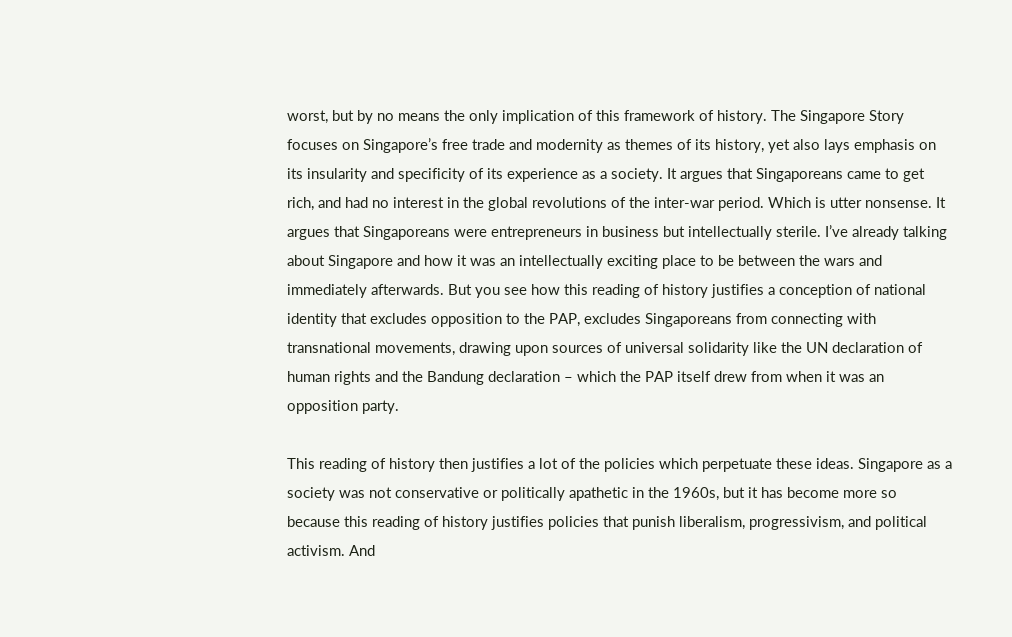worst, but by no means the only implication of this framework of history. The Singapore Story focuses on Singapore’s free trade and modernity as themes of its history, yet also lays emphasis on its insularity and specificity of its experience as a society. It argues that Singaporeans came to get rich, and had no interest in the global revolutions of the inter-war period. Which is utter nonsense. It argues that Singaporeans were entrepreneurs in business but intellectually sterile. I’ve already talking about Singapore and how it was an intellectually exciting place to be between the wars and immediately afterwards. But you see how this reading of history justifies a conception of national identity that excludes opposition to the PAP, excludes Singaporeans from connecting with transnational movements, drawing upon sources of universal solidarity like the UN declaration of human rights and the Bandung declaration – which the PAP itself drew from when it was an opposition party.

This reading of history then justifies a lot of the policies which perpetuate these ideas. Singapore as a society was not conservative or politically apathetic in the 1960s, but it has become more so because this reading of history justifies policies that punish liberalism, progressivism, and political activism. And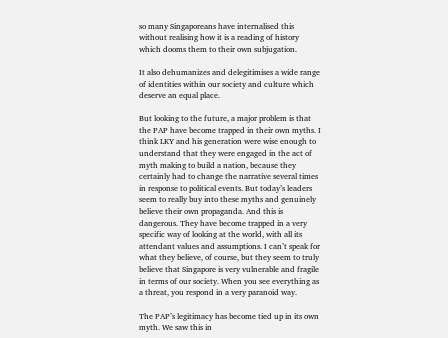so many Singaporeans have internalised this without realising how it is a reading of history which dooms them to their own subjugation.

It also dehumanizes and delegitimises a wide range of identities within our society and culture which deserve an equal place.

But looking to the future, a major problem is that the PAP have become trapped in their own myths. I think LKY and his generation were wise enough to understand that they were engaged in the act of myth making to build a nation, because they certainly had to change the narrative several times in response to political events. But today’s leaders seem to really buy into these myths and genuinely believe their own propaganda. And this is dangerous. They have become trapped in a very specific way of looking at the world, with all its attendant values and assumptions. I can’t speak for what they believe, of course, but they seem to truly believe that Singapore is very vulnerable and fragile in terms of our society. When you see everything as a threat, you respond in a very paranoid way.

The PAP’s legitimacy has become tied up in its own myth. We saw this in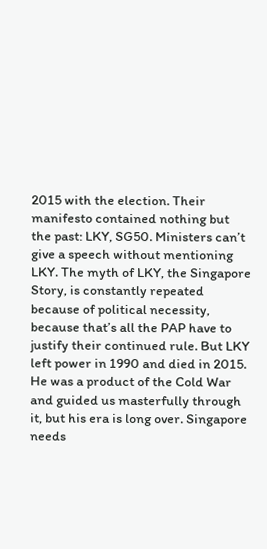2015 with the election. Their manifesto contained nothing but the past: LKY, SG50. Ministers can’t give a speech without mentioning LKY. The myth of LKY, the Singapore Story, is constantly repeated because of political necessity, because that’s all the PAP have to justify their continued rule. But LKY left power in 1990 and died in 2015. He was a product of the Cold War and guided us masterfully through it, but his era is long over. Singapore needs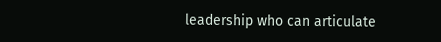leadership who can articulate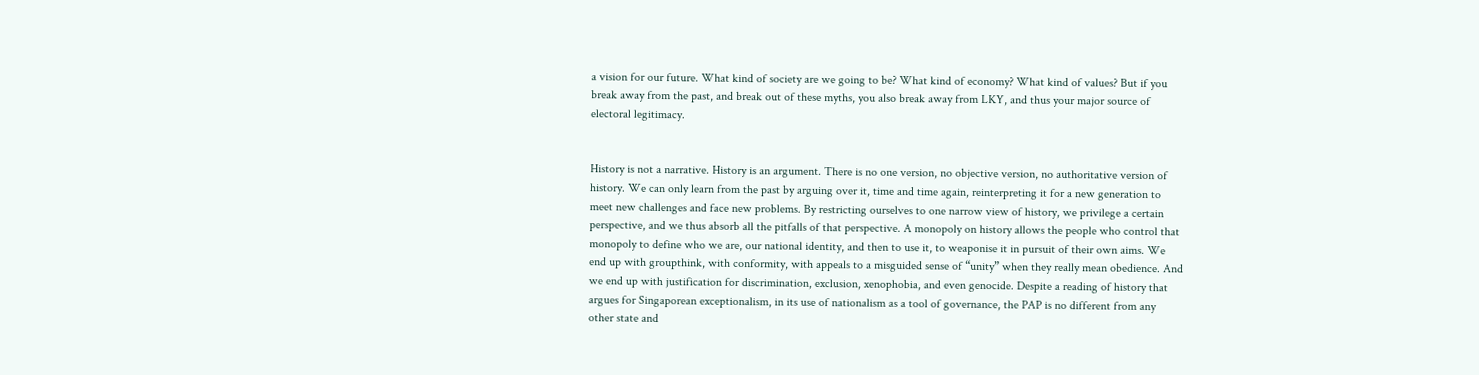a vision for our future. What kind of society are we going to be? What kind of economy? What kind of values? But if you break away from the past, and break out of these myths, you also break away from LKY, and thus your major source of electoral legitimacy.


History is not a narrative. History is an argument. There is no one version, no objective version, no authoritative version of history. We can only learn from the past by arguing over it, time and time again, reinterpreting it for a new generation to meet new challenges and face new problems. By restricting ourselves to one narrow view of history, we privilege a certain perspective, and we thus absorb all the pitfalls of that perspective. A monopoly on history allows the people who control that monopoly to define who we are, our national identity, and then to use it, to weaponise it in pursuit of their own aims. We end up with groupthink, with conformity, with appeals to a misguided sense of “unity” when they really mean obedience. And we end up with justification for discrimination, exclusion, xenophobia, and even genocide. Despite a reading of history that argues for Singaporean exceptionalism, in its use of nationalism as a tool of governance, the PAP is no different from any other state and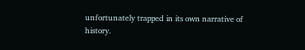unfortunately trapped in its own narrative of history.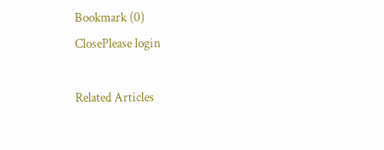Bookmark (0)
ClosePlease login

Related Articles